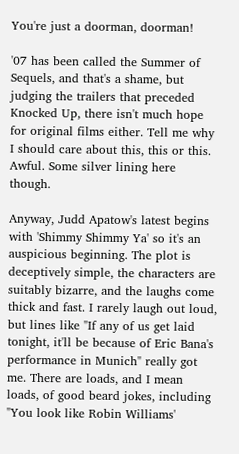You're just a doorman, doorman!

'07 has been called the Summer of Sequels, and that's a shame, but judging the trailers that preceded Knocked Up, there isn't much hope for original films either. Tell me why I should care about this, this or this. Awful. Some silver lining here though.

Anyway, Judd Apatow's latest begins with 'Shimmy Shimmy Ya' so it's an auspicious beginning. The plot is deceptively simple, the characters are suitably bizarre, and the laughs come thick and fast. I rarely laugh out loud, but lines like "If any of us get laid tonight, it'll be because of Eric Bana's performance in Munich" really got me. There are loads, and I mean loads, of good beard jokes, including "You look like Robin Williams'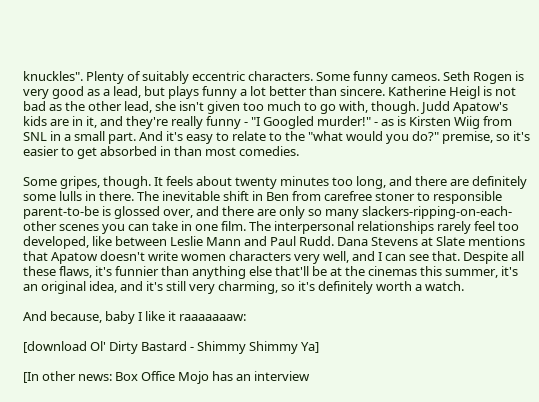knuckles". Plenty of suitably eccentric characters. Some funny cameos. Seth Rogen is very good as a lead, but plays funny a lot better than sincere. Katherine Heigl is not bad as the other lead, she isn't given too much to go with, though. Judd Apatow's kids are in it, and they're really funny - "I Googled murder!" - as is Kirsten Wiig from SNL in a small part. And it's easy to relate to the "what would you do?" premise, so it's easier to get absorbed in than most comedies.

Some gripes, though. It feels about twenty minutes too long, and there are definitely some lulls in there. The inevitable shift in Ben from carefree stoner to responsible parent-to-be is glossed over, and there are only so many slackers-ripping-on-each-other scenes you can take in one film. The interpersonal relationships rarely feel too developed, like between Leslie Mann and Paul Rudd. Dana Stevens at Slate mentions that Apatow doesn't write women characters very well, and I can see that. Despite all these flaws, it's funnier than anything else that'll be at the cinemas this summer, it's an original idea, and it's still very charming, so it's definitely worth a watch.

And because, baby I like it raaaaaaaw:

[download Ol' Dirty Bastard - Shimmy Shimmy Ya]

[In other news: Box Office Mojo has an interview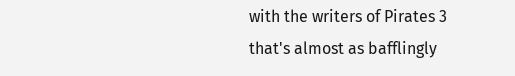with the writers of Pirates 3 that's almost as bafflingly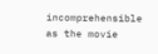incomprehensible as the movie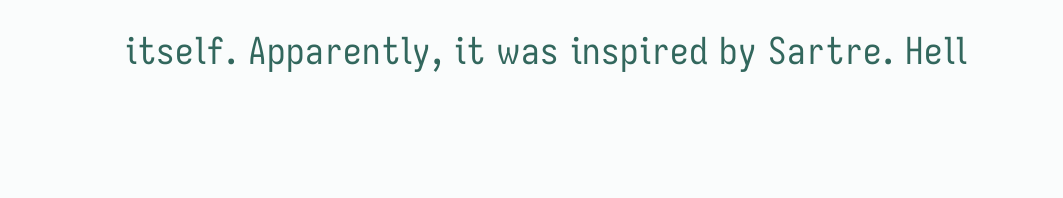itself. Apparently, it was inspired by Sartre. Hell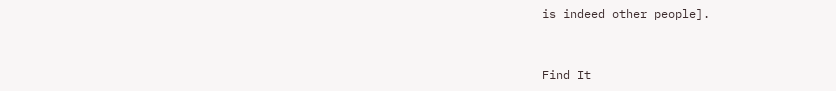is indeed other people].


Find It